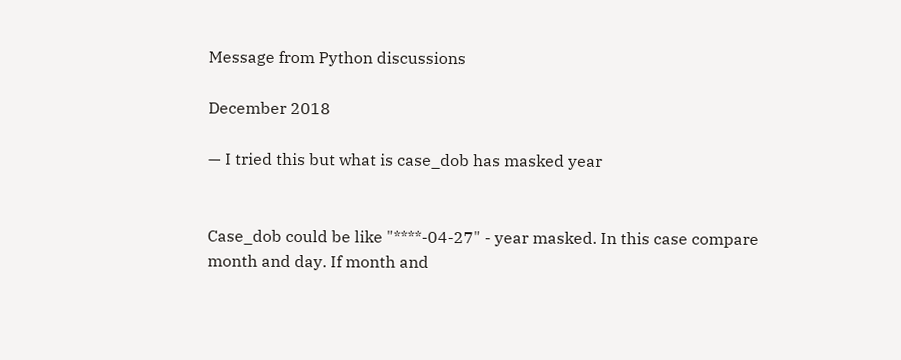Message from Python discussions

December 2018

— I tried this but what is case_dob has masked year


Case_dob could be like "****-04-27" - year masked. In this case compare month and day. If month and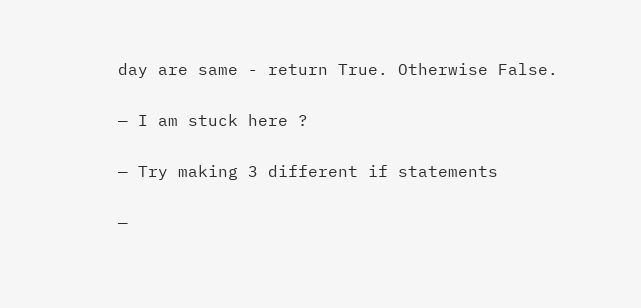day are same - return True. Otherwise False.

— I am stuck here ?

— Try making 3 different if statements

—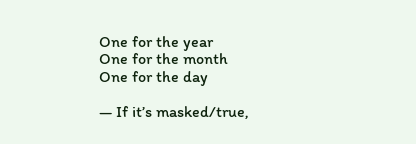One for the year
One for the month
One for the day

— If it’s masked/true,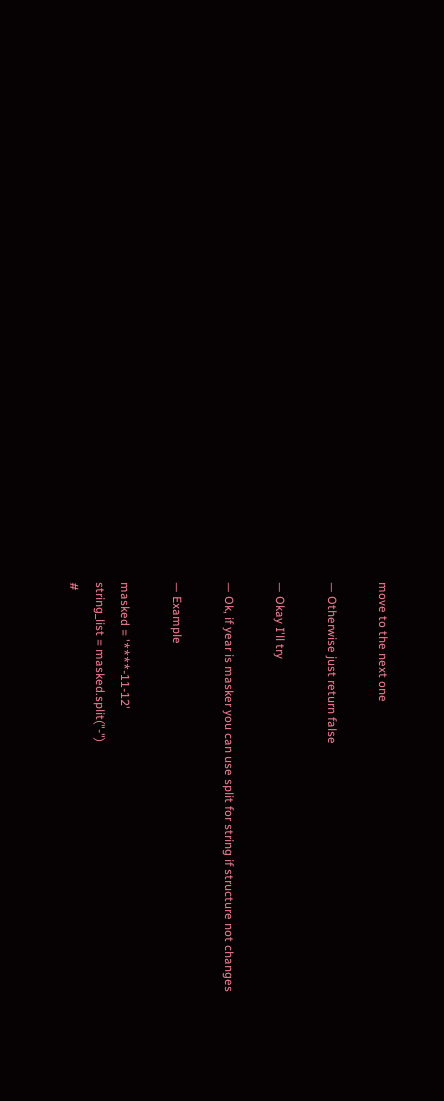move to the next one

— Otherwise just return false

— Okay I'll try

— Ok, if year is masker you can use split for string if structure not changes

— Example

masked = '****-11-12'
string_list = masked.split("-")
#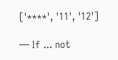['****', '11', '12']

— If ... not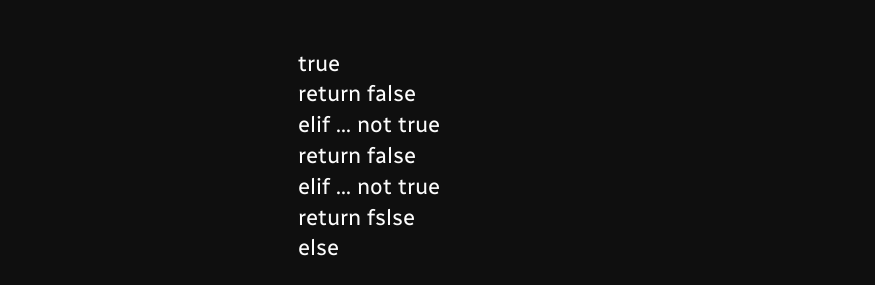true
return false
elif ... not true
return false
elif ... not true
return fslse
else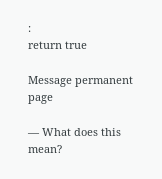:
return true

Message permanent page

— What does this mean?